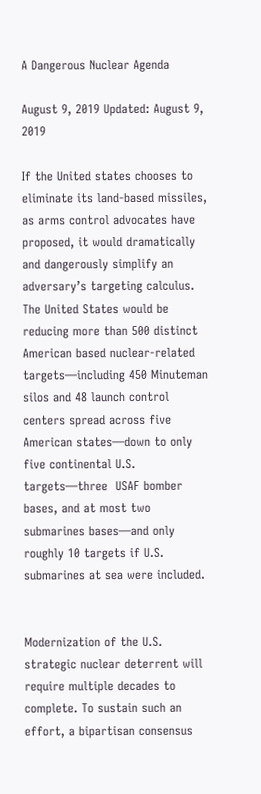A Dangerous Nuclear Agenda

August 9, 2019 Updated: August 9, 2019

If the United states chooses to eliminate its land-based missiles, as arms control advocates have proposed, it would dramatically and dangerously simplify an adversary’s targeting calculus. The United States would be reducing more than 500 distinct American based nuclear-related targets—including 450 Minuteman silos and 48 launch control centers spread across five American states—down to only five continental U.S. targets—three  USAF bomber bases, and at most two submarines bases—and only roughly 10 targets if U.S. submarines at sea were included.


Modernization of the U.S. strategic nuclear deterrent will require multiple decades to complete. To sustain such an effort, a bipartisan consensus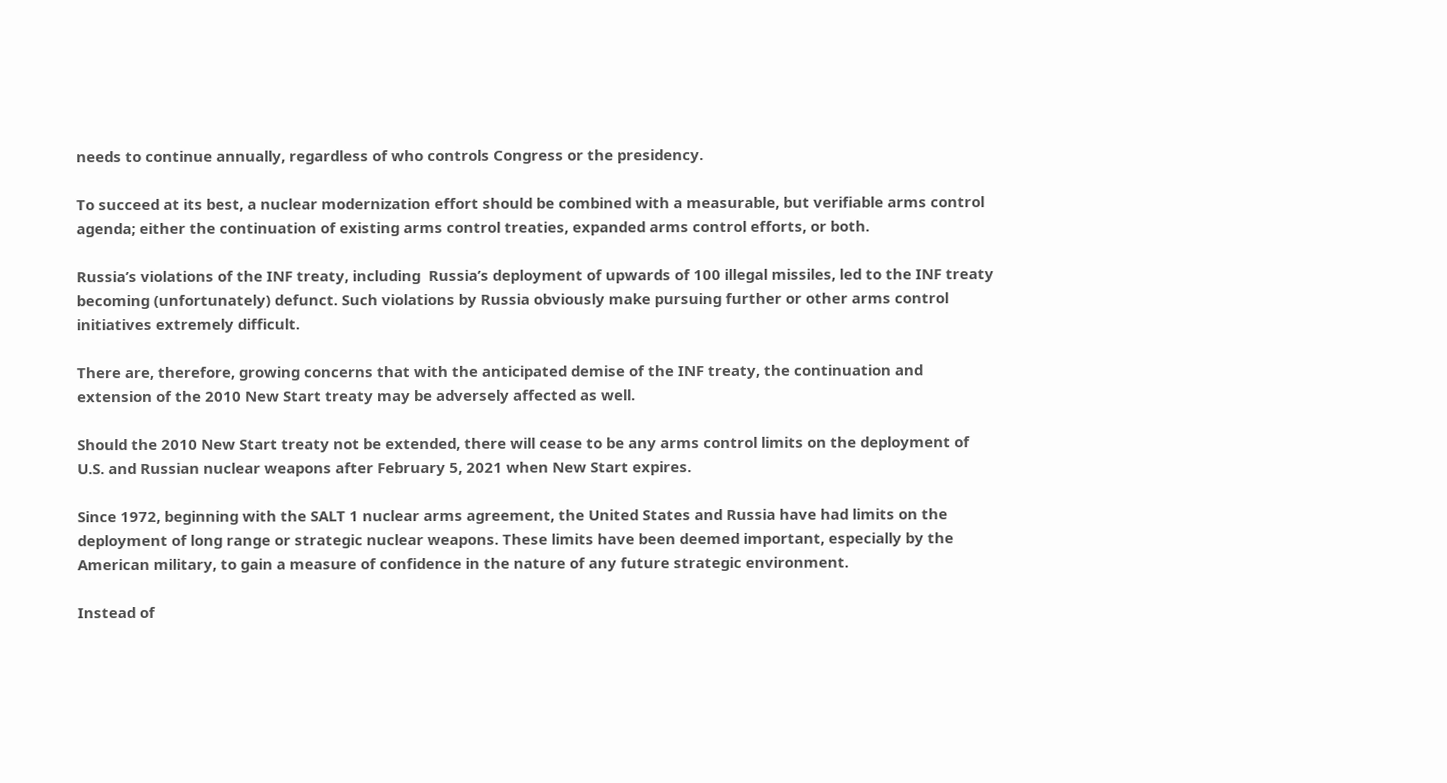needs to continue annually, regardless of who controls Congress or the presidency.

To succeed at its best, a nuclear modernization effort should be combined with a measurable, but verifiable arms control agenda; either the continuation of existing arms control treaties, expanded arms control efforts, or both.

Russia’s violations of the INF treaty, including  Russia’s deployment of upwards of 100 illegal missiles, led to the INF treaty becoming (unfortunately) defunct. Such violations by Russia obviously make pursuing further or other arms control initiatives extremely difficult.

There are, therefore, growing concerns that with the anticipated demise of the INF treaty, the continuation and extension of the 2010 New Start treaty may be adversely affected as well.

Should the 2010 New Start treaty not be extended, there will cease to be any arms control limits on the deployment of U.S. and Russian nuclear weapons after February 5, 2021 when New Start expires.

Since 1972, beginning with the SALT 1 nuclear arms agreement, the United States and Russia have had limits on the deployment of long range or strategic nuclear weapons. These limits have been deemed important, especially by the American military, to gain a measure of confidence in the nature of any future strategic environment.

Instead of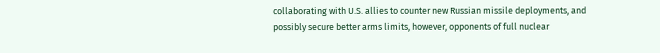collaborating with U.S. allies to counter new Russian missile deployments, and possibly secure better arms limits, however, opponents of full nuclear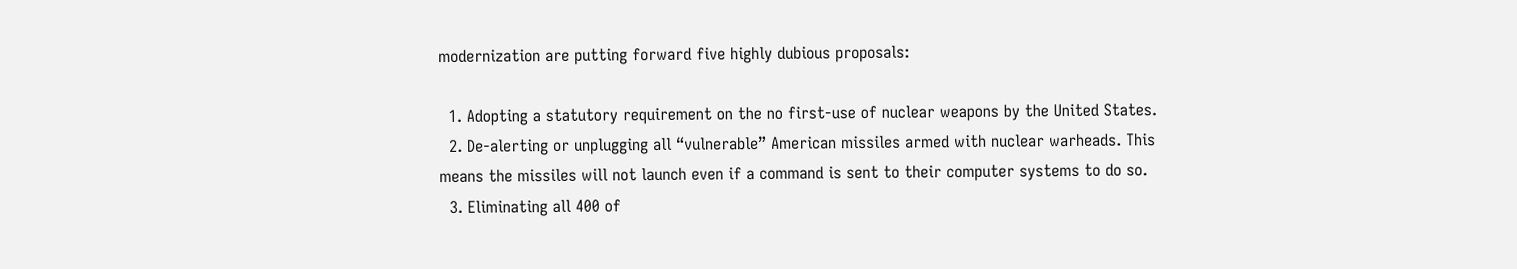modernization are putting forward five highly dubious proposals:

  1. Adopting a statutory requirement on the no first-use of nuclear weapons by the United States.
  2. De-alerting or unplugging all “vulnerable” American missiles armed with nuclear warheads. This means the missiles will not launch even if a command is sent to their computer systems to do so.
  3. Eliminating all 400 of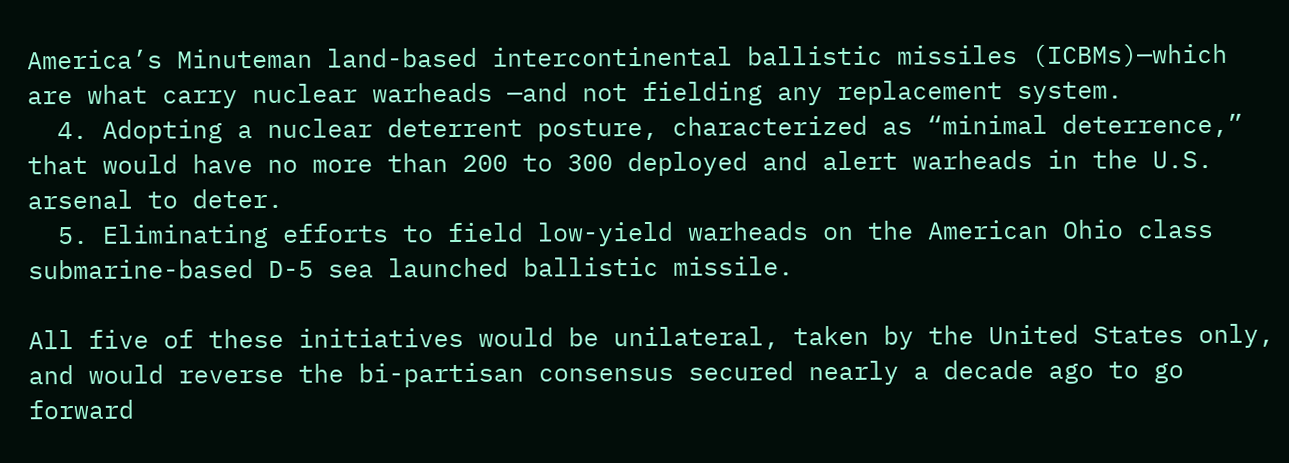America’s Minuteman land-based intercontinental ballistic missiles (ICBMs)—which are what carry nuclear warheads —and not fielding any replacement system.
  4. Adopting a nuclear deterrent posture, characterized as “minimal deterrence,” that would have no more than 200 to 300 deployed and alert warheads in the U.S. arsenal to deter.
  5. Eliminating efforts to field low-yield warheads on the American Ohio class submarine-based D-5 sea launched ballistic missile.

All five of these initiatives would be unilateral, taken by the United States only, and would reverse the bi-partisan consensus secured nearly a decade ago to go forward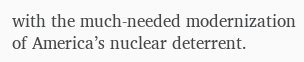with the much-needed modernization of America’s nuclear deterrent.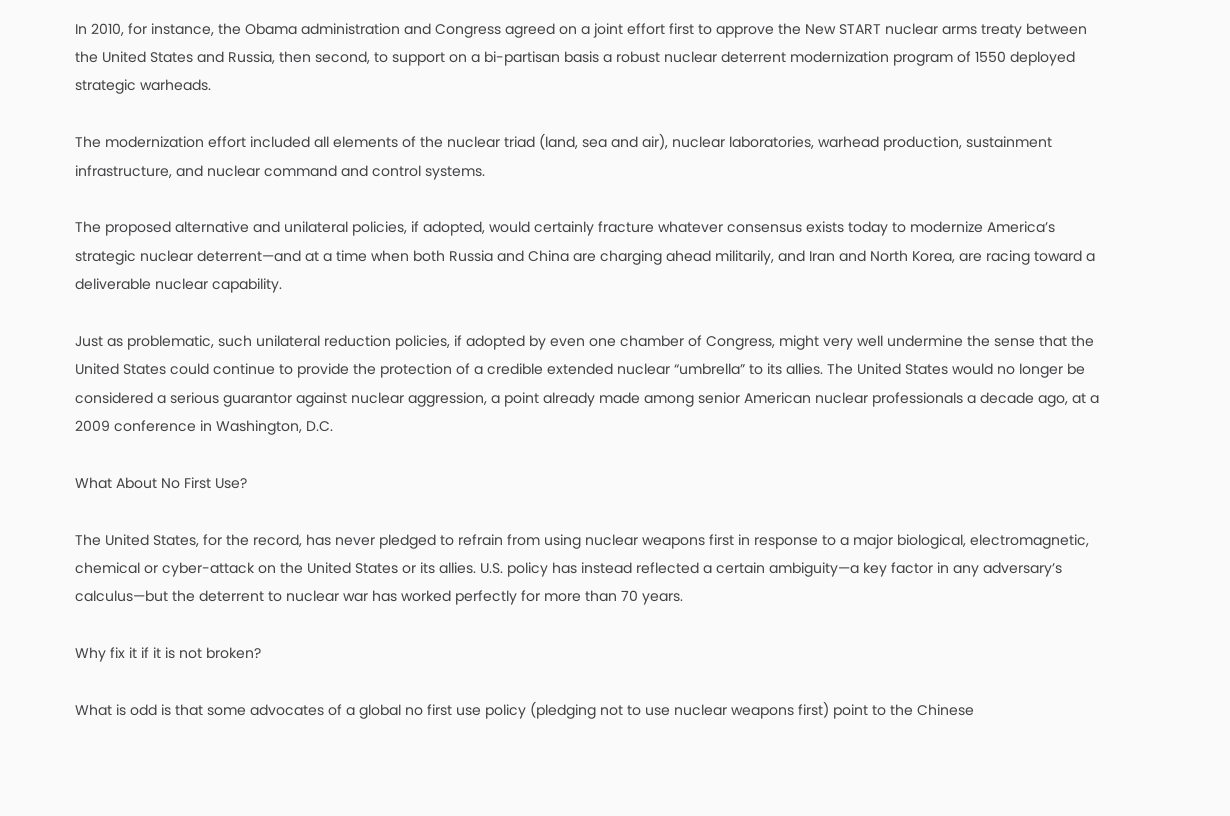In 2010, for instance, the Obama administration and Congress agreed on a joint effort first to approve the New START nuclear arms treaty between the United States and Russia, then second, to support on a bi-partisan basis a robust nuclear deterrent modernization program of 1550 deployed strategic warheads.

The modernization effort included all elements of the nuclear triad (land, sea and air), nuclear laboratories, warhead production, sustainment infrastructure, and nuclear command and control systems.

The proposed alternative and unilateral policies, if adopted, would certainly fracture whatever consensus exists today to modernize America’s strategic nuclear deterrent—and at a time when both Russia and China are charging ahead militarily, and Iran and North Korea, are racing toward a deliverable nuclear capability.

Just as problematic, such unilateral reduction policies, if adopted by even one chamber of Congress, might very well undermine the sense that the United States could continue to provide the protection of a credible extended nuclear “umbrella” to its allies. The United States would no longer be considered a serious guarantor against nuclear aggression, a point already made among senior American nuclear professionals a decade ago, at a 2009 conference in Washington, D.C.

What About No First Use?

The United States, for the record, has never pledged to refrain from using nuclear weapons first in response to a major biological, electromagnetic, chemical or cyber-attack on the United States or its allies. U.S. policy has instead reflected a certain ambiguity—a key factor in any adversary’s calculus—but the deterrent to nuclear war has worked perfectly for more than 70 years.

Why fix it if it is not broken?

What is odd is that some advocates of a global no first use policy (pledging not to use nuclear weapons first) point to the Chinese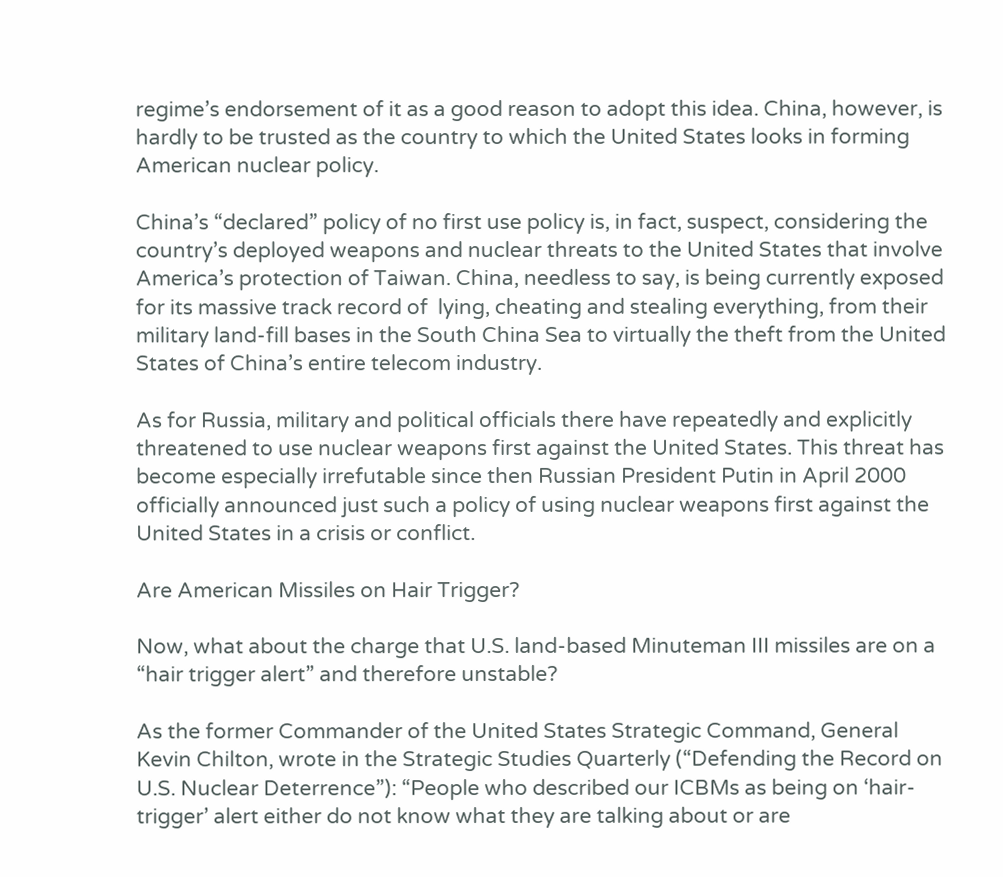regime’s endorsement of it as a good reason to adopt this idea. China, however, is hardly to be trusted as the country to which the United States looks in forming American nuclear policy.

China’s “declared” policy of no first use policy is, in fact, suspect, considering the country’s deployed weapons and nuclear threats to the United States that involve America’s protection of Taiwan. China, needless to say, is being currently exposed for its massive track record of  lying, cheating and stealing everything, from their military land-fill bases in the South China Sea to virtually the theft from the United States of China’s entire telecom industry.

As for Russia, military and political officials there have repeatedly and explicitly threatened to use nuclear weapons first against the United States. This threat has become especially irrefutable since then Russian President Putin in April 2000 officially announced just such a policy of using nuclear weapons first against the United States in a crisis or conflict.

Are American Missiles on Hair Trigger?

Now, what about the charge that U.S. land-based Minuteman III missiles are on a “hair trigger alert” and therefore unstable?

As the former Commander of the United States Strategic Command, General Kevin Chilton, wrote in the Strategic Studies Quarterly (“Defending the Record on U.S. Nuclear Deterrence”): “People who described our ICBMs as being on ‘hair-trigger’ alert either do not know what they are talking about or are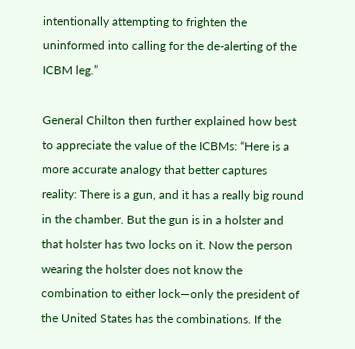intentionally attempting to frighten the uninformed into calling for the de-alerting of the ICBM leg.”

General Chilton then further explained how best to appreciate the value of the ICBMs: “Here is a more accurate analogy that better captures reality: There is a gun, and it has a really big round in the chamber. But the gun is in a holster and that holster has two locks on it. Now the person wearing the holster does not know the combination to either lock—only the president of the United States has the combinations. If the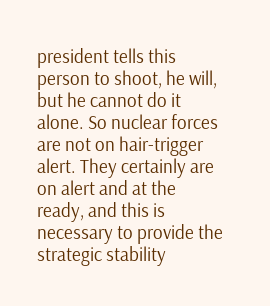president tells this person to shoot, he will, but he cannot do it alone. So nuclear forces are not on hair-trigger alert. They certainly are on alert and at the ready, and this is necessary to provide the strategic stability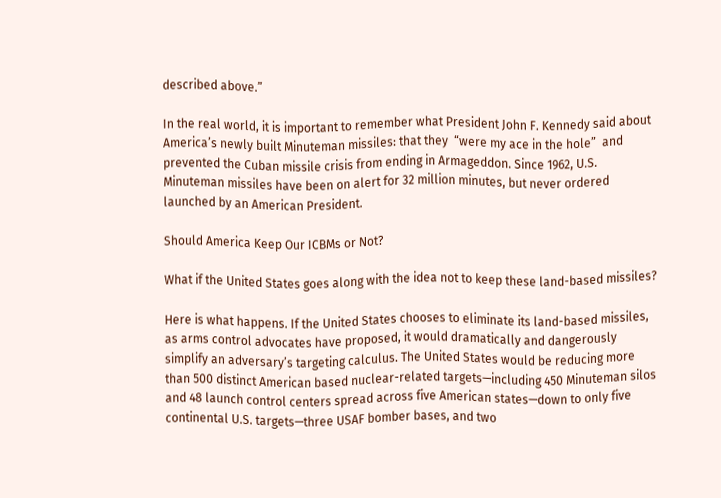described above.”

In the real world, it is important to remember what President John F. Kennedy said about America’s newly built Minuteman missiles: that they  “were my ace in the hole”  and prevented the Cuban missile crisis from ending in Armageddon. Since 1962, U.S. Minuteman missiles have been on alert for 32 million minutes, but never ordered launched by an American President.

Should America Keep Our ICBMs or Not?

What if the United States goes along with the idea not to keep these land-based missiles?

Here is what happens. If the United States chooses to eliminate its land-based missiles, as arms control advocates have proposed, it would dramatically and dangerously simplify an adversary’s targeting calculus. The United States would be reducing more than 500 distinct American based nuclear-related targets—including 450 Minuteman silos and 48 launch control centers spread across five American states—down to only five continental U.S. targets—three USAF bomber bases, and two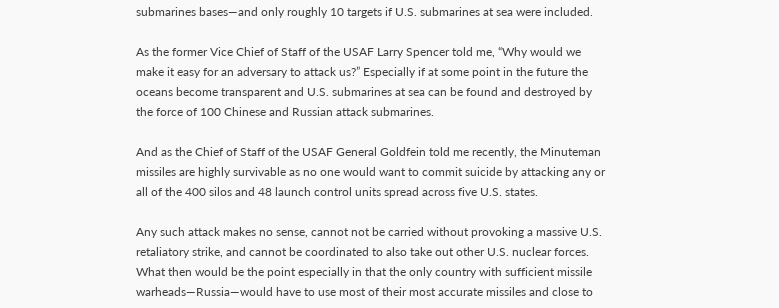submarines bases—and only roughly 10 targets if U.S. submarines at sea were included.

As the former Vice Chief of Staff of the USAF Larry Spencer told me, “Why would we make it easy for an adversary to attack us?” Especially if at some point in the future the oceans become transparent and U.S. submarines at sea can be found and destroyed by the force of 100 Chinese and Russian attack submarines.

And as the Chief of Staff of the USAF General Goldfein told me recently, the Minuteman missiles are highly survivable as no one would want to commit suicide by attacking any or all of the 400 silos and 48 launch control units spread across five U.S. states.

Any such attack makes no sense, cannot not be carried without provoking a massive U.S. retaliatory strike, and cannot be coordinated to also take out other U.S. nuclear forces. What then would be the point especially in that the only country with sufficient missile warheads—Russia—would have to use most of their most accurate missiles and close to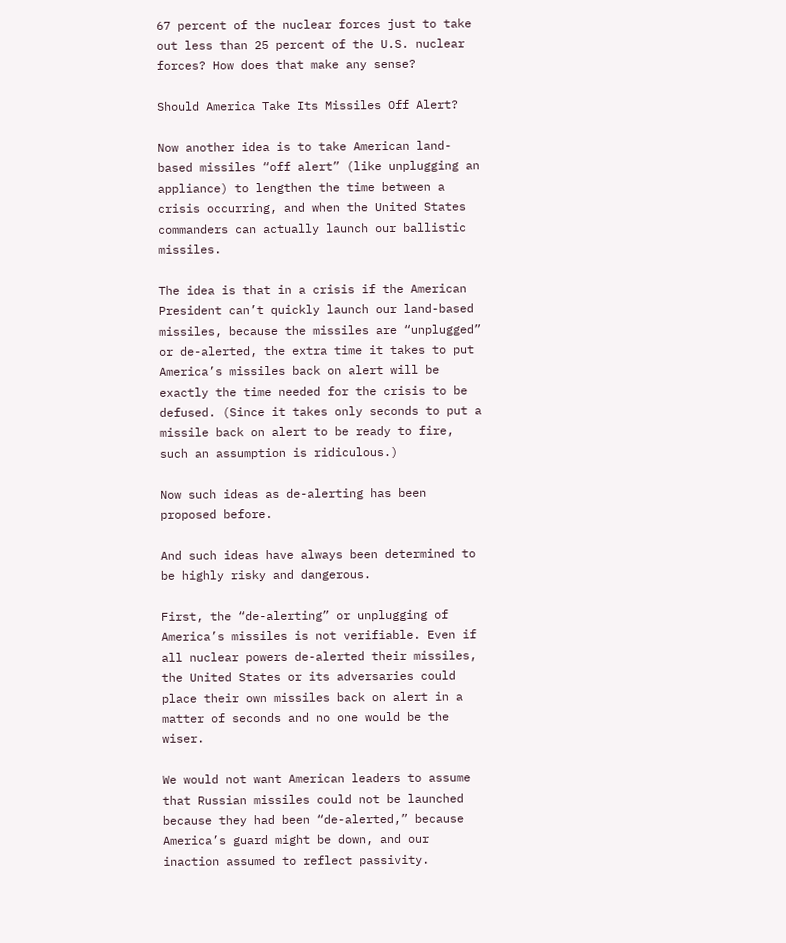67 percent of the nuclear forces just to take out less than 25 percent of the U.S. nuclear forces? How does that make any sense?

Should America Take Its Missiles Off Alert?

Now another idea is to take American land-based missiles “off alert” (like unplugging an appliance) to lengthen the time between a crisis occurring, and when the United States commanders can actually launch our ballistic missiles.

The idea is that in a crisis if the American President can’t quickly launch our land-based missiles, because the missiles are “unplugged” or de-alerted, the extra time it takes to put America’s missiles back on alert will be exactly the time needed for the crisis to be defused. (Since it takes only seconds to put a missile back on alert to be ready to fire, such an assumption is ridiculous.)

Now such ideas as de-alerting has been proposed before.

And such ideas have always been determined to be highly risky and dangerous.

First, the “de-alerting” or unplugging of America’s missiles is not verifiable. Even if all nuclear powers de-alerted their missiles, the United States or its adversaries could place their own missiles back on alert in a matter of seconds and no one would be the wiser.

We would not want American leaders to assume that Russian missiles could not be launched because they had been “de-alerted,” because America’s guard might be down, and our inaction assumed to reflect passivity.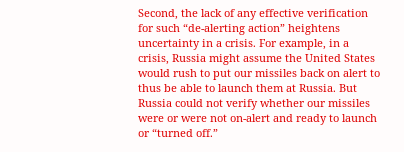Second, the lack of any effective verification for such “de-alerting action” heightens uncertainty in a crisis. For example, in a crisis, Russia might assume the United States would rush to put our missiles back on alert to thus be able to launch them at Russia. But Russia could not verify whether our missiles were or were not on-alert and ready to launch or “turned off.”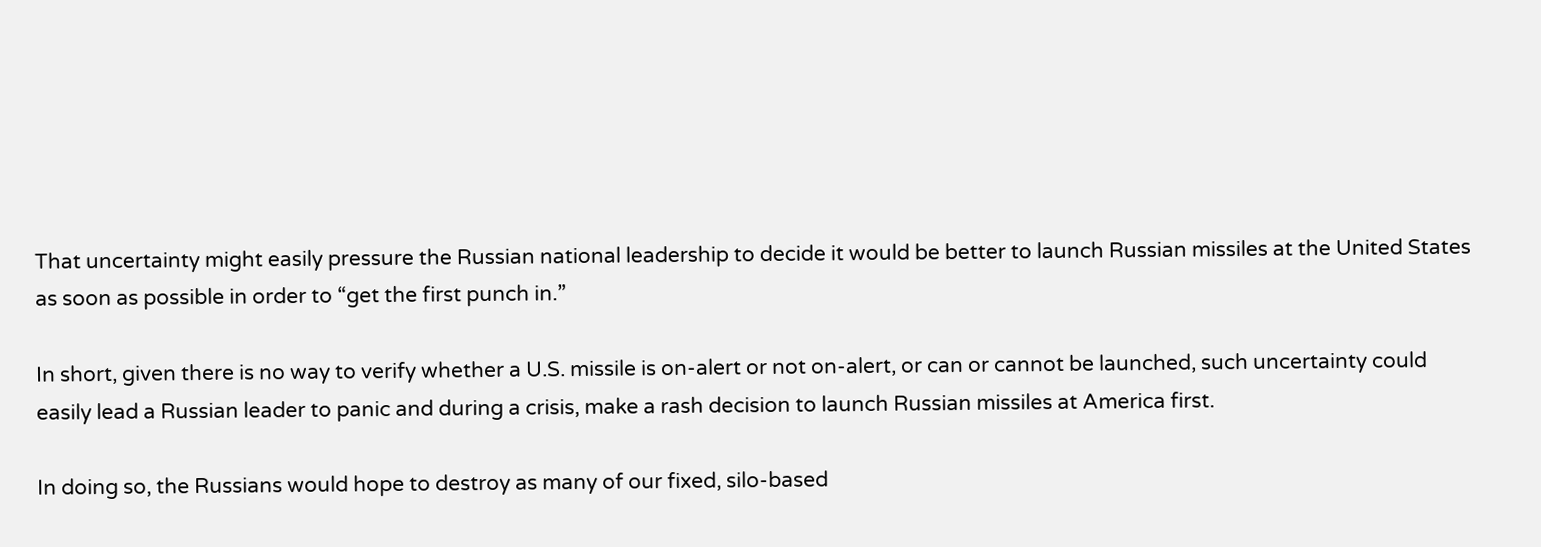That uncertainty might easily pressure the Russian national leadership to decide it would be better to launch Russian missiles at the United States as soon as possible in order to “get the first punch in.”

In short, given there is no way to verify whether a U.S. missile is on-alert or not on-alert, or can or cannot be launched, such uncertainty could easily lead a Russian leader to panic and during a crisis, make a rash decision to launch Russian missiles at America first.

In doing so, the Russians would hope to destroy as many of our fixed, silo-based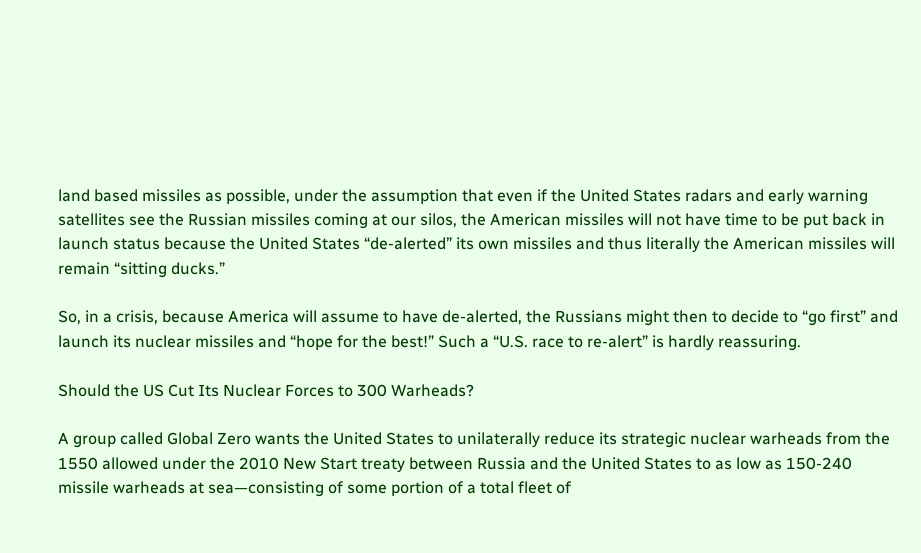land based missiles as possible, under the assumption that even if the United States radars and early warning satellites see the Russian missiles coming at our silos, the American missiles will not have time to be put back in launch status because the United States “de-alerted” its own missiles and thus literally the American missiles will remain “sitting ducks.”

So, in a crisis, because America will assume to have de-alerted, the Russians might then to decide to “go first” and launch its nuclear missiles and “hope for the best!” Such a “U.S. race to re-alert” is hardly reassuring.

Should the US Cut Its Nuclear Forces to 300 Warheads?

A group called Global Zero wants the United States to unilaterally reduce its strategic nuclear warheads from the 1550 allowed under the 2010 New Start treaty between Russia and the United States to as low as 150-240 missile warheads at sea—consisting of some portion of a total fleet of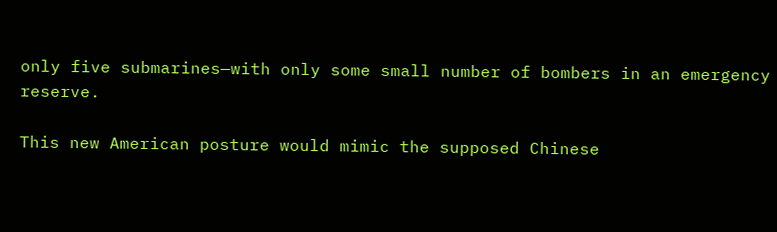only five submarines—with only some small number of bombers in an emergency reserve.

This new American posture would mimic the supposed Chinese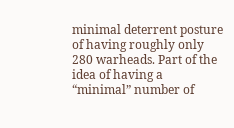minimal deterrent posture of having roughly only 280 warheads. Part of the idea of having a “minimal” number of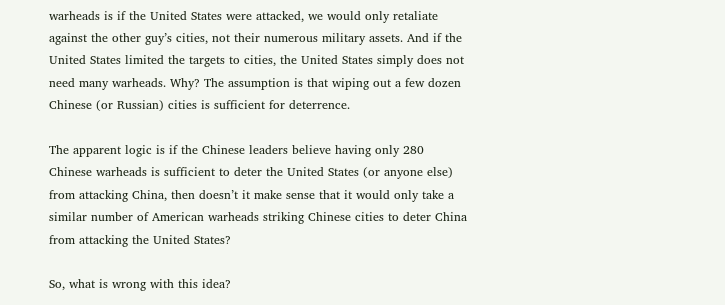warheads is if the United States were attacked, we would only retaliate against the other guy’s cities, not their numerous military assets. And if the United States limited the targets to cities, the United States simply does not need many warheads. Why? The assumption is that wiping out a few dozen Chinese (or Russian) cities is sufficient for deterrence.

The apparent logic is if the Chinese leaders believe having only 280 Chinese warheads is sufficient to deter the United States (or anyone else) from attacking China, then doesn’t it make sense that it would only take a similar number of American warheads striking Chinese cities to deter China from attacking the United States?

So, what is wrong with this idea?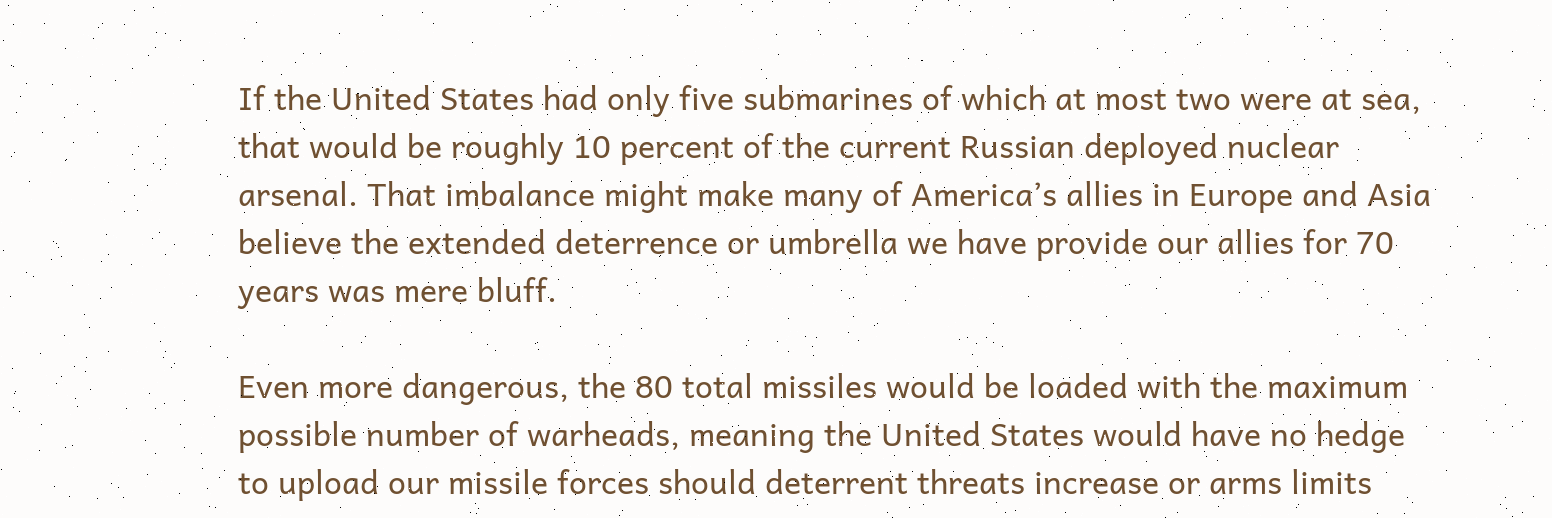If the United States had only five submarines of which at most two were at sea, that would be roughly 10 percent of the current Russian deployed nuclear arsenal. That imbalance might make many of America’s allies in Europe and Asia believe the extended deterrence or umbrella we have provide our allies for 70 years was mere bluff.

Even more dangerous, the 80 total missiles would be loaded with the maximum possible number of warheads, meaning the United States would have no hedge to upload our missile forces should deterrent threats increase or arms limits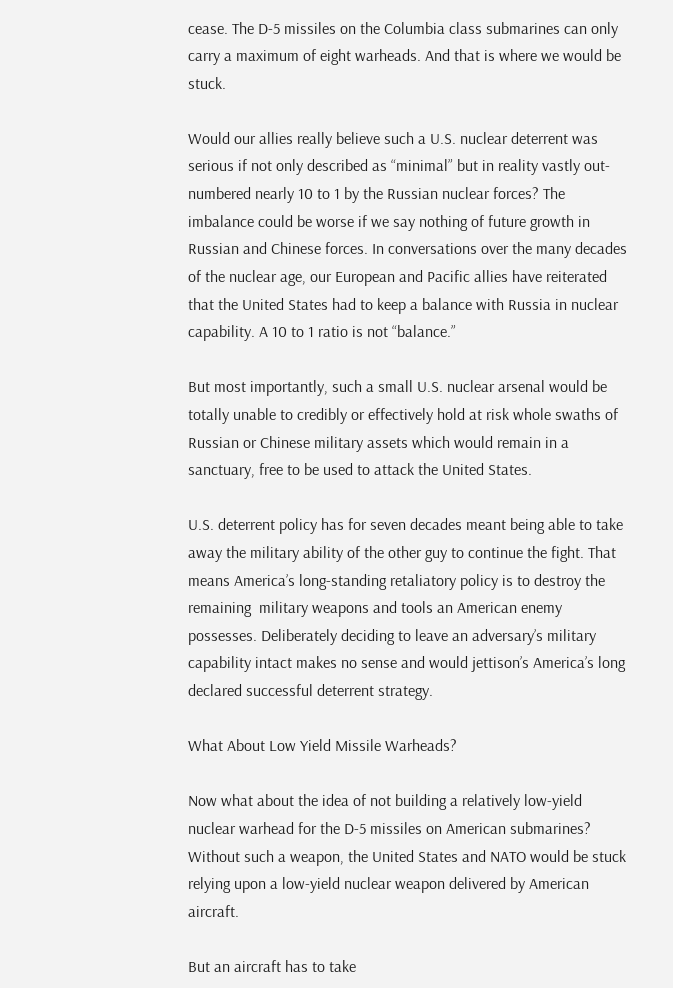cease. The D-5 missiles on the Columbia class submarines can only carry a maximum of eight warheads. And that is where we would be stuck.

Would our allies really believe such a U.S. nuclear deterrent was serious if not only described as “minimal” but in reality vastly out-numbered nearly 10 to 1 by the Russian nuclear forces? The imbalance could be worse if we say nothing of future growth in Russian and Chinese forces. In conversations over the many decades of the nuclear age, our European and Pacific allies have reiterated that the United States had to keep a balance with Russia in nuclear capability. A 10 to 1 ratio is not “balance.”

But most importantly, such a small U.S. nuclear arsenal would be totally unable to credibly or effectively hold at risk whole swaths of Russian or Chinese military assets which would remain in a sanctuary, free to be used to attack the United States.

U.S. deterrent policy has for seven decades meant being able to take away the military ability of the other guy to continue the fight. That means America’s long-standing retaliatory policy is to destroy the remaining  military weapons and tools an American enemy possesses. Deliberately deciding to leave an adversary’s military capability intact makes no sense and would jettison’s America’s long declared successful deterrent strategy.

What About Low Yield Missile Warheads?

Now what about the idea of not building a relatively low-yield nuclear warhead for the D-5 missiles on American submarines? Without such a weapon, the United States and NATO would be stuck relying upon a low-yield nuclear weapon delivered by American aircraft.

But an aircraft has to take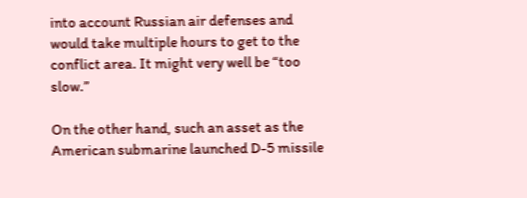into account Russian air defenses and would take multiple hours to get to the conflict area. It might very well be “too slow.”

On the other hand, such an asset as the American submarine launched D-5 missile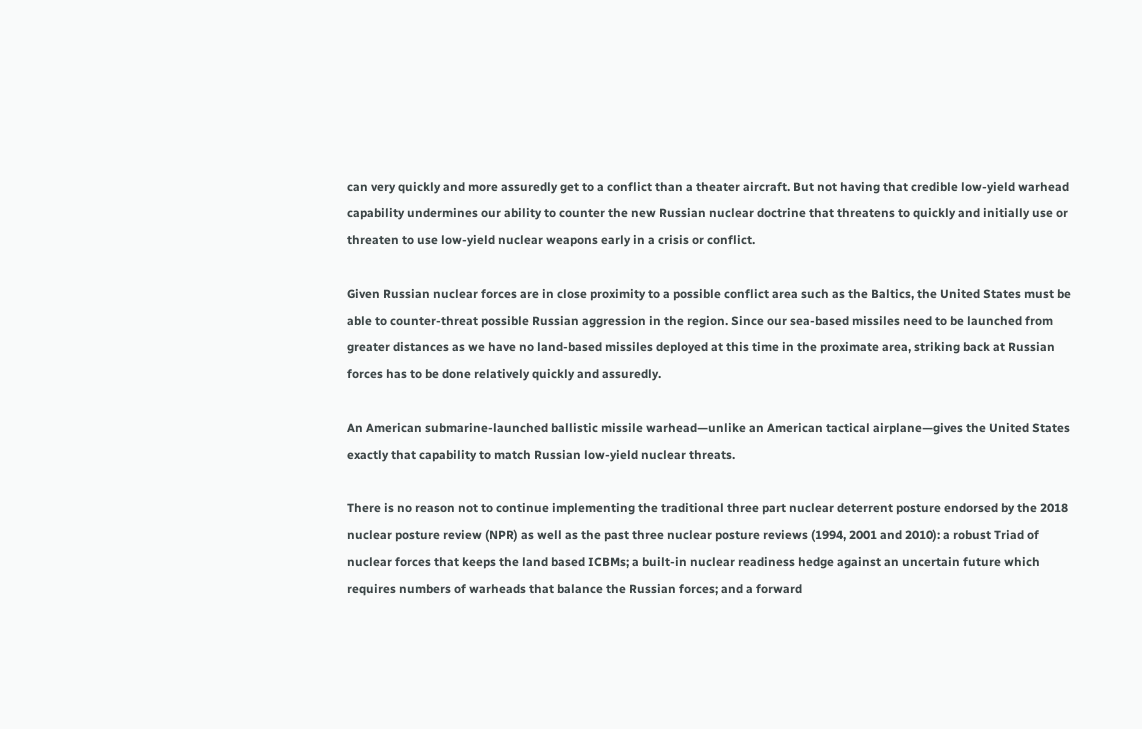can very quickly and more assuredly get to a conflict than a theater aircraft. But not having that credible low-yield warhead capability undermines our ability to counter the new Russian nuclear doctrine that threatens to quickly and initially use or threaten to use low-yield nuclear weapons early in a crisis or conflict.

Given Russian nuclear forces are in close proximity to a possible conflict area such as the Baltics, the United States must be able to counter-threat possible Russian aggression in the region. Since our sea-based missiles need to be launched from greater distances as we have no land-based missiles deployed at this time in the proximate area, striking back at Russian forces has to be done relatively quickly and assuredly.

An American submarine-launched ballistic missile warhead—unlike an American tactical airplane—gives the United States exactly that capability to match Russian low-yield nuclear threats.

There is no reason not to continue implementing the traditional three part nuclear deterrent posture endorsed by the 2018 nuclear posture review (NPR) as well as the past three nuclear posture reviews (1994, 2001 and 2010): a robust Triad of nuclear forces that keeps the land based ICBMs; a built-in nuclear readiness hedge against an uncertain future which requires numbers of warheads that balance the Russian forces; and a forward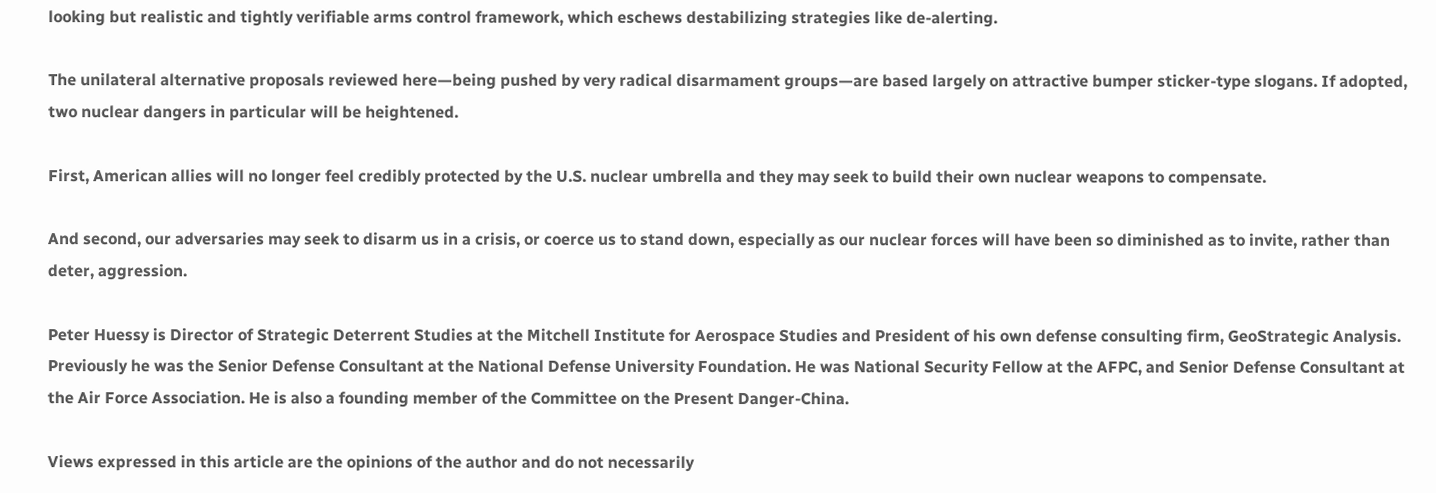looking but realistic and tightly verifiable arms control framework, which eschews destabilizing strategies like de-alerting.

The unilateral alternative proposals reviewed here—being pushed by very radical disarmament groups—are based largely on attractive bumper sticker-type slogans. If adopted, two nuclear dangers in particular will be heightened.

First, American allies will no longer feel credibly protected by the U.S. nuclear umbrella and they may seek to build their own nuclear weapons to compensate.

And second, our adversaries may seek to disarm us in a crisis, or coerce us to stand down, especially as our nuclear forces will have been so diminished as to invite, rather than deter, aggression.

Peter Huessy is Director of Strategic Deterrent Studies at the Mitchell Institute for Aerospace Studies and President of his own defense consulting firm, GeoStrategic Analysis. Previously he was the Senior Defense Consultant at the National Defense University Foundation. He was National Security Fellow at the AFPC, and Senior Defense Consultant at the Air Force Association. He is also a founding member of the Committee on the Present Danger-China.

Views expressed in this article are the opinions of the author and do not necessarily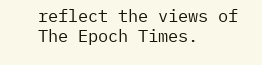reflect the views of The Epoch Times.